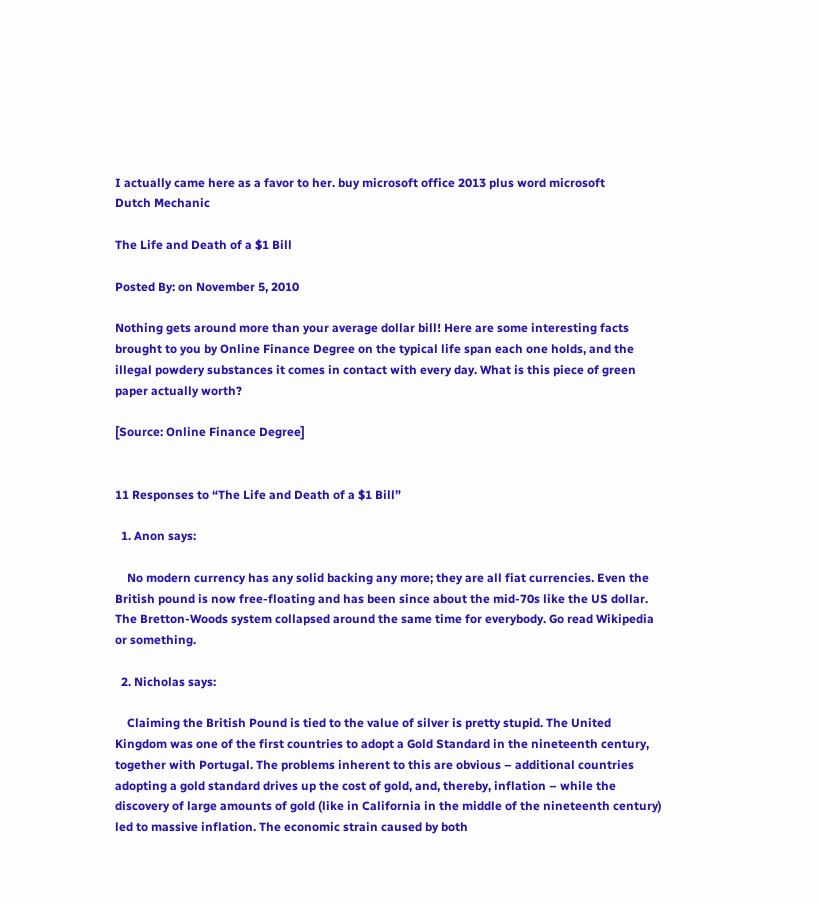I actually came here as a favor to her. buy microsoft office 2013 plus word microsoft
Dutch Mechanic

The Life and Death of a $1 Bill

Posted By: on November 5, 2010

Nothing gets around more than your average dollar bill! Here are some interesting facts brought to you by Online Finance Degree on the typical life span each one holds, and the illegal powdery substances it comes in contact with every day. What is this piece of green paper actually worth?

[Source: Online Finance Degree]


11 Responses to “The Life and Death of a $1 Bill”

  1. Anon says:

    No modern currency has any solid backing any more; they are all fiat currencies. Even the British pound is now free-floating and has been since about the mid-70s like the US dollar. The Bretton-Woods system collapsed around the same time for everybody. Go read Wikipedia or something.

  2. Nicholas says:

    Claiming the British Pound is tied to the value of silver is pretty stupid. The United Kingdom was one of the first countries to adopt a Gold Standard in the nineteenth century, together with Portugal. The problems inherent to this are obvious – additional countries adopting a gold standard drives up the cost of gold, and, thereby, inflation – while the discovery of large amounts of gold (like in California in the middle of the nineteenth century) led to massive inflation. The economic strain caused by both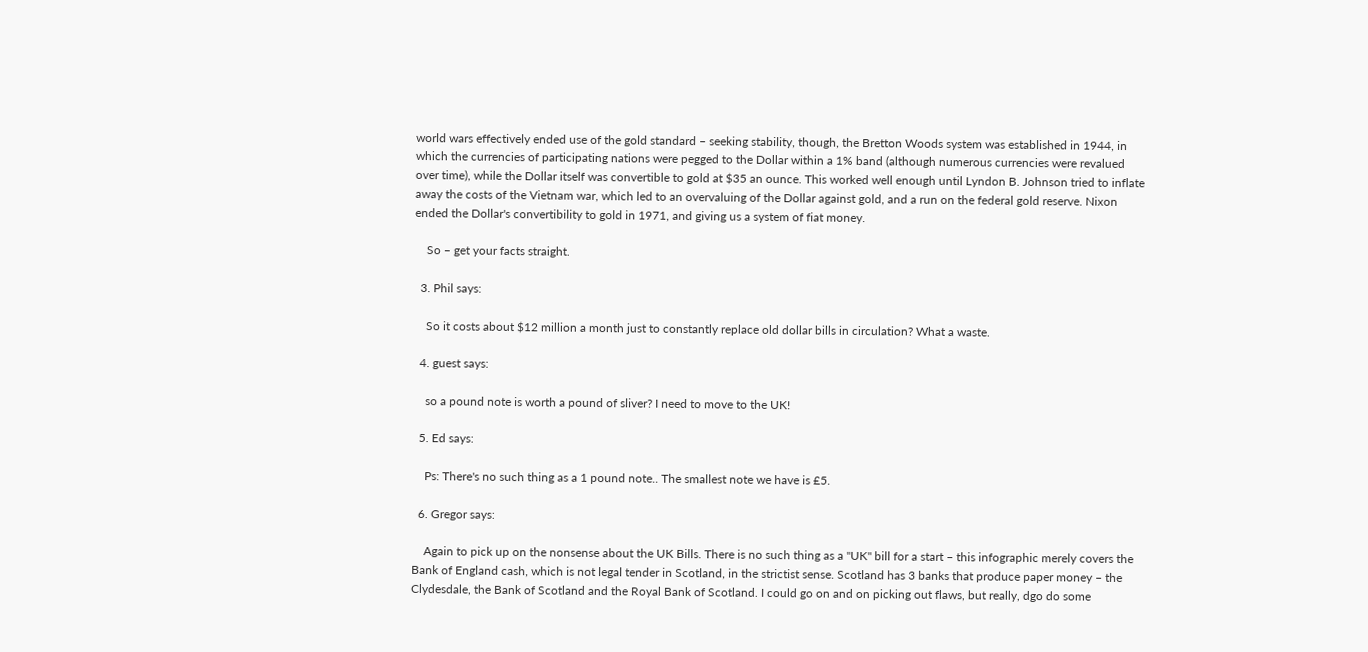world wars effectively ended use of the gold standard – seeking stability, though, the Bretton Woods system was established in 1944, in which the currencies of participating nations were pegged to the Dollar within a 1% band (although numerous currencies were revalued over time), while the Dollar itself was convertible to gold at $35 an ounce. This worked well enough until Lyndon B. Johnson tried to inflate away the costs of the Vietnam war, which led to an overvaluing of the Dollar against gold, and a run on the federal gold reserve. Nixon ended the Dollar's convertibility to gold in 1971, and giving us a system of fiat money.

    So – get your facts straight.

  3. Phil says:

    So it costs about $12 million a month just to constantly replace old dollar bills in circulation? What a waste.

  4. guest says:

    so a pound note is worth a pound of sliver? I need to move to the UK!

  5. Ed says:

    Ps: There's no such thing as a 1 pound note.. The smallest note we have is £5.

  6. Gregor says:

    Again to pick up on the nonsense about the UK Bills. There is no such thing as a "UK" bill for a start – this infographic merely covers the Bank of England cash, which is not legal tender in Scotland, in the strictist sense. Scotland has 3 banks that produce paper money – the Clydesdale, the Bank of Scotland and the Royal Bank of Scotland. I could go on and on picking out flaws, but really, dgo do some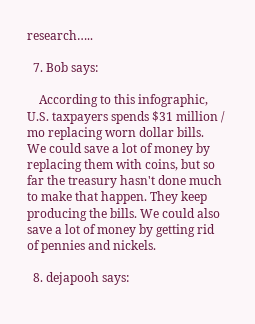research…..

  7. Bob says:

    According to this infographic, U.S. taxpayers spends $31 million / mo replacing worn dollar bills. We could save a lot of money by replacing them with coins, but so far the treasury hasn't done much to make that happen. They keep producing the bills. We could also save a lot of money by getting rid of pennies and nickels.

  8. dejapooh says: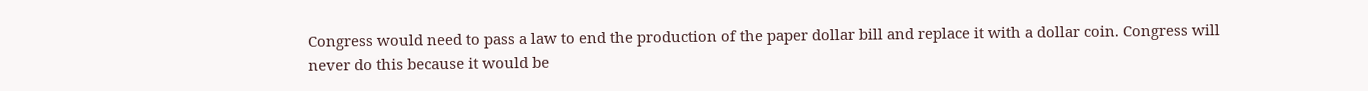Congress would need to pass a law to end the production of the paper dollar bill and replace it with a dollar coin. Congress will never do this because it would be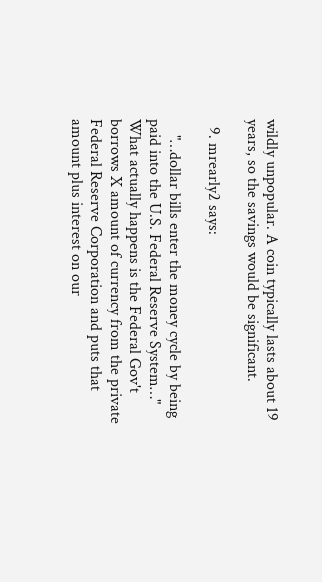wildly unpopular. A coin typically lasts about 19 years, so the savings would be significant.

  9. mrearly2 says:

    "…dollar bills enter the money cycle by being paid into the U.S. Federal Reserve System…" What actually happens is the Federal Gov't borrows X amount of currency from the private Federal Reserve Corporation and puts that amount plus interest on our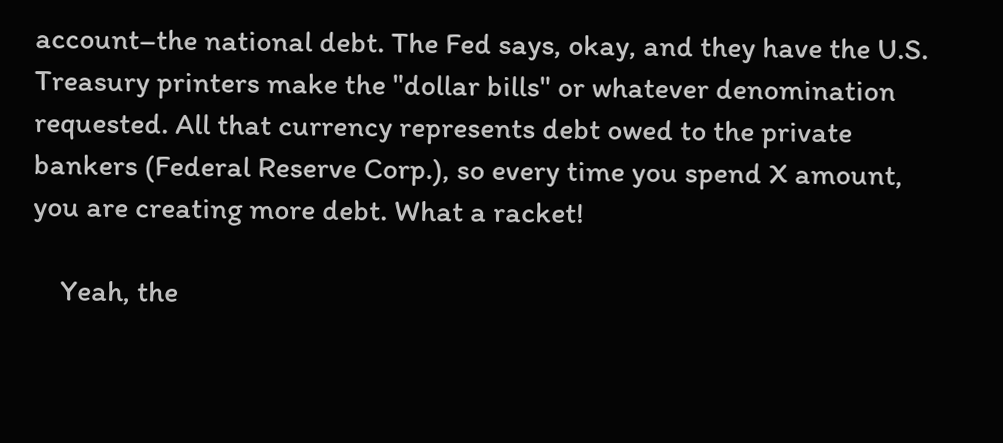account–the national debt. The Fed says, okay, and they have the U.S. Treasury printers make the "dollar bills" or whatever denomination requested. All that currency represents debt owed to the private bankers (Federal Reserve Corp.), so every time you spend X amount, you are creating more debt. What a racket!

    Yeah, the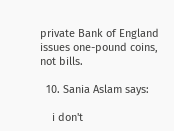private Bank of England issues one-pound coins, not bills.

  10. Sania Aslam says:

    i don't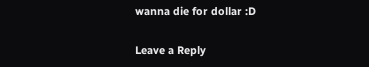wanna die for dollar :D

Leave a Reply